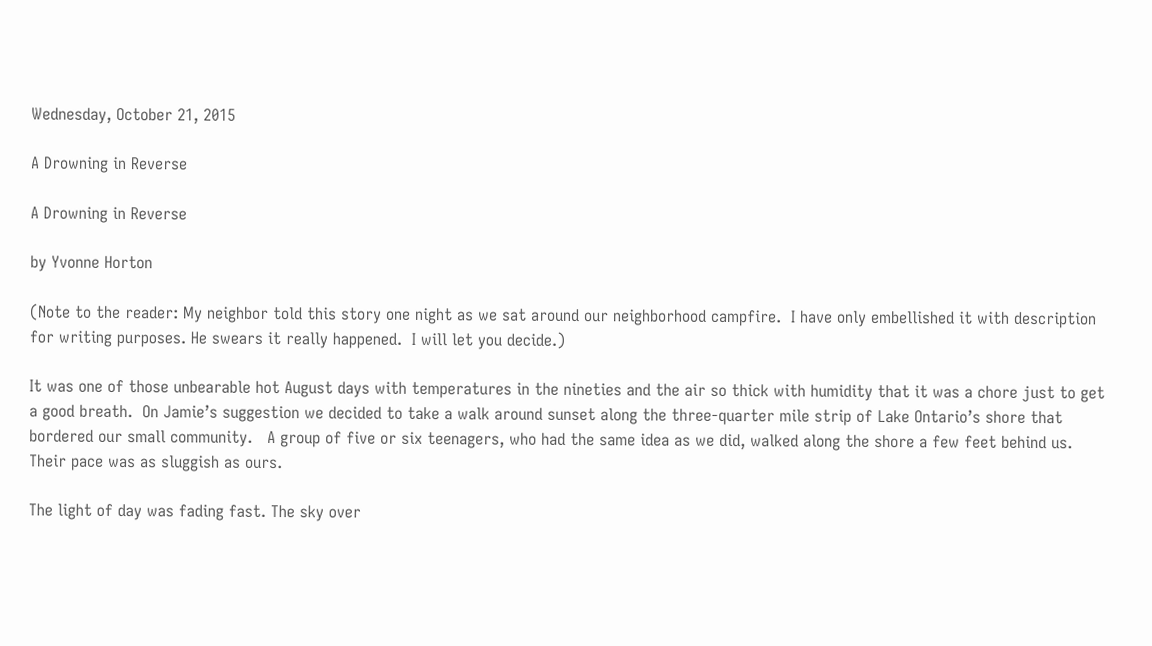Wednesday, October 21, 2015

A Drowning in Reverse

A Drowning in Reverse

by Yvonne Horton

(Note to the reader: My neighbor told this story one night as we sat around our neighborhood campfire.  I have only embellished it with description for writing purposes. He swears it really happened.  I will let you decide.)

It was one of those unbearable hot August days with temperatures in the nineties and the air so thick with humidity that it was a chore just to get a good breath.  On Jamie’s suggestion we decided to take a walk around sunset along the three-quarter mile strip of Lake Ontario’s shore that bordered our small community.   A group of five or six teenagers, who had the same idea as we did, walked along the shore a few feet behind us.  Their pace was as sluggish as ours.

The light of day was fading fast. The sky over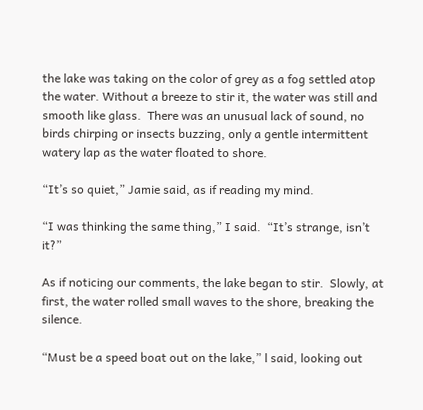the lake was taking on the color of grey as a fog settled atop the water. Without a breeze to stir it, the water was still and smooth like glass.  There was an unusual lack of sound, no birds chirping or insects buzzing, only a gentle intermittent watery lap as the water floated to shore.

“It’s so quiet,” Jamie said, as if reading my mind.

“I was thinking the same thing,” I said.  “It’s strange, isn’t it?”

As if noticing our comments, the lake began to stir.  Slowly, at first, the water rolled small waves to the shore, breaking the silence.

“Must be a speed boat out on the lake,” l said, looking out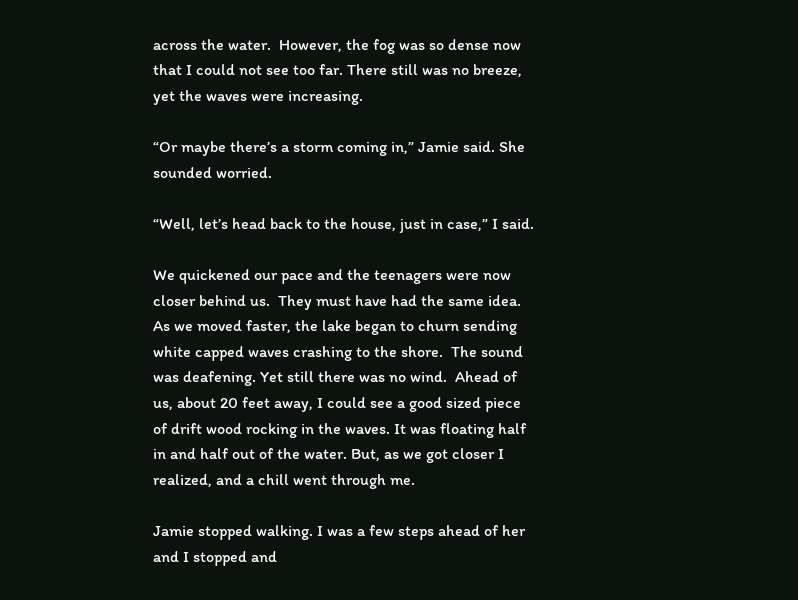across the water.  However, the fog was so dense now that I could not see too far. There still was no breeze, yet the waves were increasing.

“Or maybe there’s a storm coming in,” Jamie said. She sounded worried.

“Well, let’s head back to the house, just in case,” I said.

We quickened our pace and the teenagers were now closer behind us.  They must have had the same idea.  As we moved faster, the lake began to churn sending white capped waves crashing to the shore.  The sound was deafening. Yet still there was no wind.  Ahead of us, about 20 feet away, I could see a good sized piece of drift wood rocking in the waves. It was floating half in and half out of the water. But, as we got closer I realized, and a chill went through me.

Jamie stopped walking. I was a few steps ahead of her and I stopped and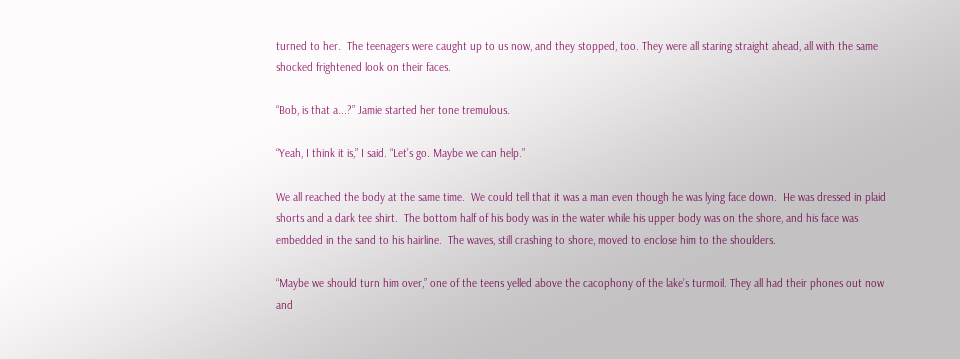turned to her.  The teenagers were caught up to us now, and they stopped, too. They were all staring straight ahead, all with the same shocked frightened look on their faces.

“Bob, is that a...?” Jamie started her tone tremulous.

“Yeah, I think it is,” I said. “Let’s go. Maybe we can help.”

We all reached the body at the same time.  We could tell that it was a man even though he was lying face down.  He was dressed in plaid shorts and a dark tee shirt.  The bottom half of his body was in the water while his upper body was on the shore, and his face was embedded in the sand to his hairline.  The waves, still crashing to shore, moved to enclose him to the shoulders.

“Maybe we should turn him over,” one of the teens yelled above the cacophony of the lake’s turmoil. They all had their phones out now and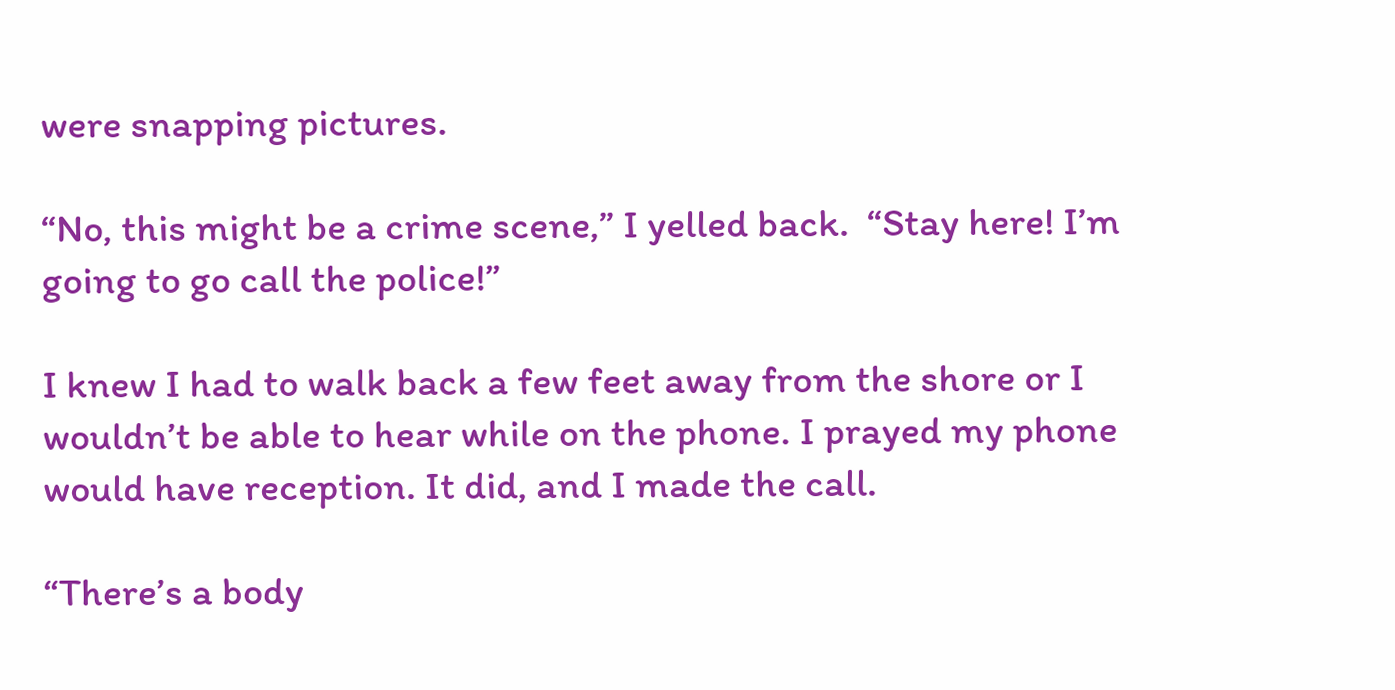were snapping pictures.

“No, this might be a crime scene,” I yelled back.  “Stay here! I’m going to go call the police!”

I knew I had to walk back a few feet away from the shore or I wouldn’t be able to hear while on the phone. I prayed my phone would have reception. It did, and I made the call.

“There’s a body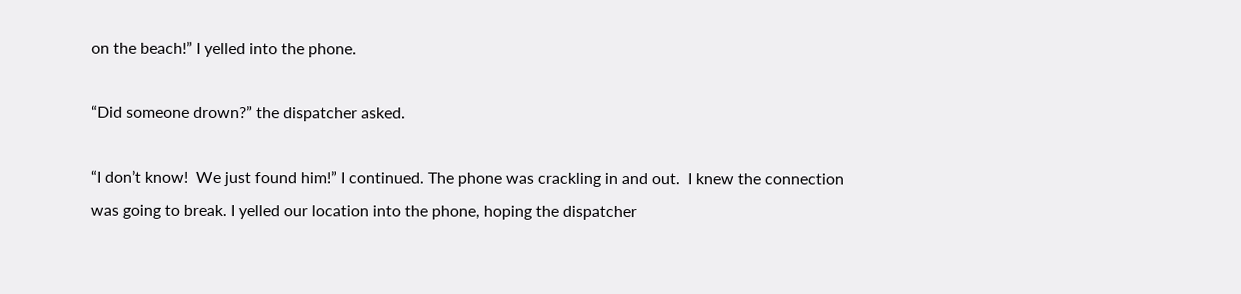on the beach!” I yelled into the phone.

“Did someone drown?” the dispatcher asked.

“I don’t know!  We just found him!” I continued. The phone was crackling in and out.  I knew the connection was going to break. I yelled our location into the phone, hoping the dispatcher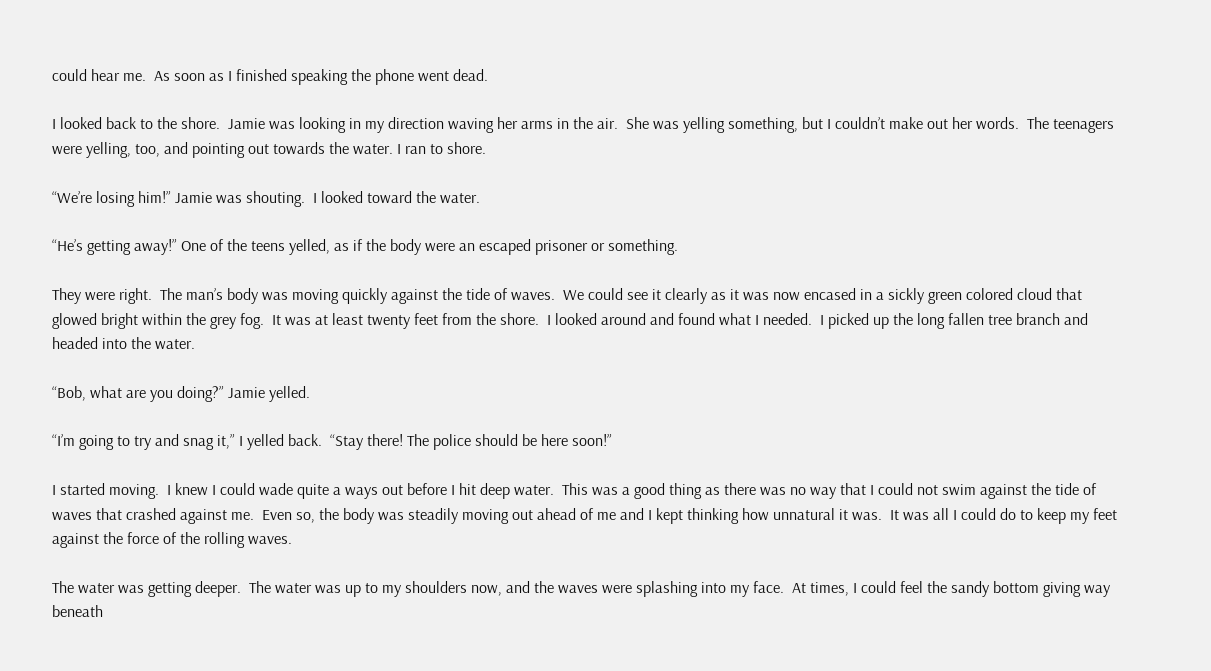could hear me.  As soon as I finished speaking the phone went dead.

I looked back to the shore.  Jamie was looking in my direction waving her arms in the air.  She was yelling something, but I couldn’t make out her words.  The teenagers were yelling, too, and pointing out towards the water. I ran to shore.

“We’re losing him!” Jamie was shouting.  I looked toward the water.

“He’s getting away!” One of the teens yelled, as if the body were an escaped prisoner or something.

They were right.  The man’s body was moving quickly against the tide of waves.  We could see it clearly as it was now encased in a sickly green colored cloud that glowed bright within the grey fog.  It was at least twenty feet from the shore.  I looked around and found what I needed.  I picked up the long fallen tree branch and headed into the water.

“Bob, what are you doing?” Jamie yelled.

“I’m going to try and snag it,” I yelled back.  “Stay there! The police should be here soon!”

I started moving.  I knew I could wade quite a ways out before I hit deep water.  This was a good thing as there was no way that I could not swim against the tide of waves that crashed against me.  Even so, the body was steadily moving out ahead of me and I kept thinking how unnatural it was.  It was all I could do to keep my feet against the force of the rolling waves.

The water was getting deeper.  The water was up to my shoulders now, and the waves were splashing into my face.  At times, I could feel the sandy bottom giving way beneath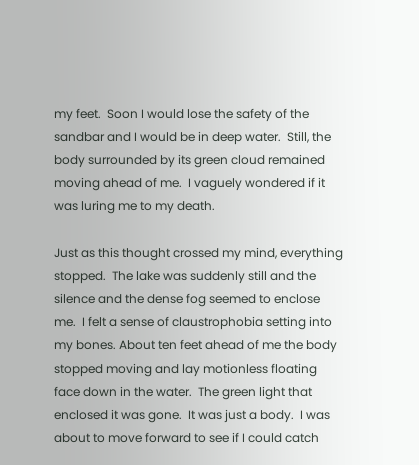my feet.  Soon I would lose the safety of the sandbar and I would be in deep water.  Still, the body surrounded by its green cloud remained moving ahead of me.  I vaguely wondered if it was luring me to my death.

Just as this thought crossed my mind, everything stopped.  The lake was suddenly still and the silence and the dense fog seemed to enclose me.  I felt a sense of claustrophobia setting into my bones. About ten feet ahead of me the body stopped moving and lay motionless floating face down in the water.  The green light that enclosed it was gone.  It was just a body.  I was about to move forward to see if I could catch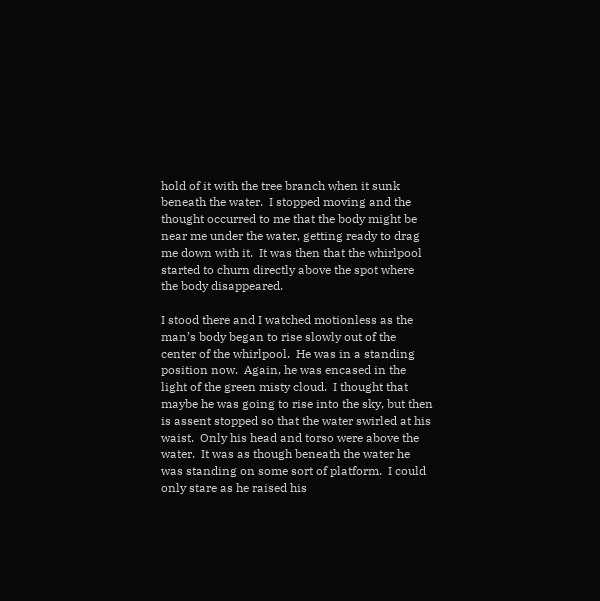hold of it with the tree branch when it sunk beneath the water.  I stopped moving and the thought occurred to me that the body might be near me under the water, getting ready to drag me down with it.  It was then that the whirlpool started to churn directly above the spot where the body disappeared.

I stood there and I watched motionless as the man’s body began to rise slowly out of the center of the whirlpool.  He was in a standing position now.  Again, he was encased in the light of the green misty cloud.  I thought that maybe he was going to rise into the sky, but then is assent stopped so that the water swirled at his waist.  Only his head and torso were above the water.  It was as though beneath the water he was standing on some sort of platform.  I could only stare as he raised his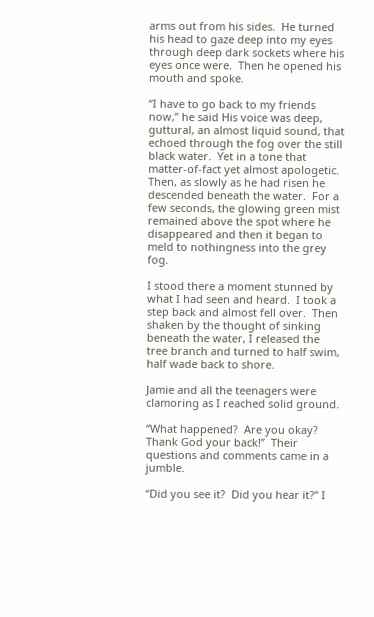arms out from his sides.  He turned his head to gaze deep into my eyes through deep dark sockets where his eyes once were.  Then he opened his mouth and spoke.

“I have to go back to my friends now,” he said His voice was deep, guttural, an almost liquid sound, that echoed through the fog over the still black water.  Yet in a tone that matter-of-fact yet almost apologetic.  Then, as slowly as he had risen he descended beneath the water.  For a few seconds, the glowing green mist remained above the spot where he disappeared and then it began to meld to nothingness into the grey fog.

I stood there a moment stunned by what I had seen and heard.  I took a step back and almost fell over.  Then shaken by the thought of sinking beneath the water, I released the tree branch and turned to half swim, half wade back to shore.

Jamie and all the teenagers were clamoring as I reached solid ground.

“What happened?  Are you okay? Thank God your back!”  Their questions and comments came in a jumble.

“Did you see it?  Did you hear it?” I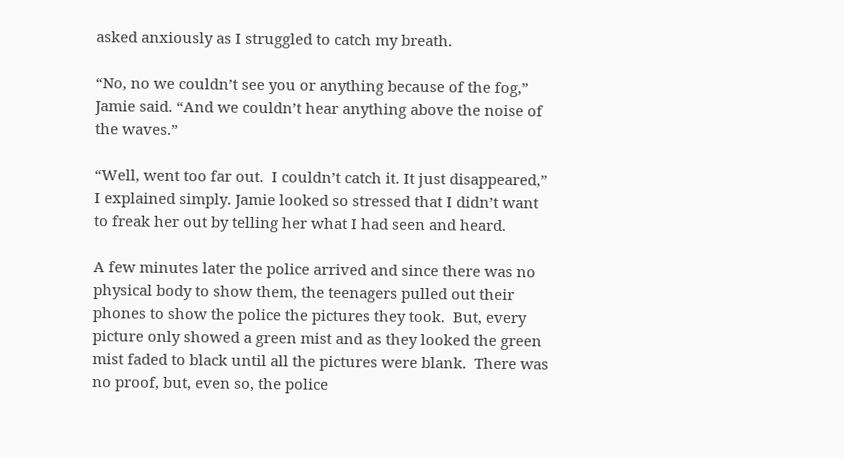asked anxiously as I struggled to catch my breath.

“No, no we couldn’t see you or anything because of the fog,” Jamie said. “And we couldn’t hear anything above the noise of the waves.”

“Well, went too far out.  I couldn’t catch it. It just disappeared,” I explained simply. Jamie looked so stressed that I didn’t want to freak her out by telling her what I had seen and heard.

A few minutes later the police arrived and since there was no physical body to show them, the teenagers pulled out their phones to show the police the pictures they took.  But, every picture only showed a green mist and as they looked the green mist faded to black until all the pictures were blank.  There was no proof, but, even so, the police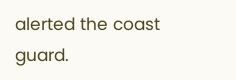alerted the coast guard.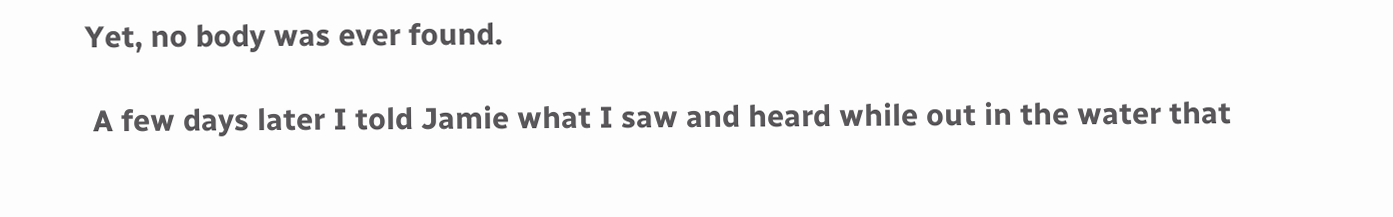Yet, no body was ever found.

 A few days later I told Jamie what I saw and heard while out in the water that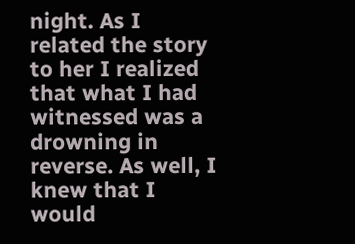night. As I related the story to her I realized that what I had witnessed was a drowning in reverse. As well, I knew that I would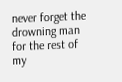never forget the drowning man for the rest of my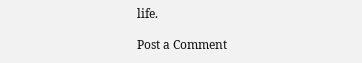life.

Post a Comment